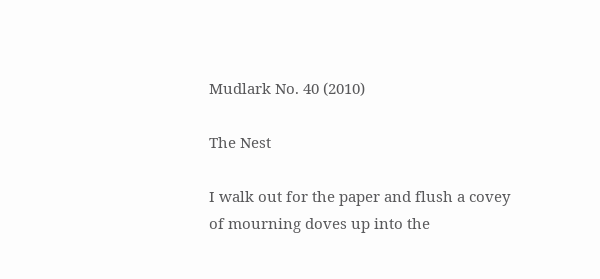Mudlark No. 40 (2010)

The Nest

I walk out for the paper and flush a covey
of mourning doves up into the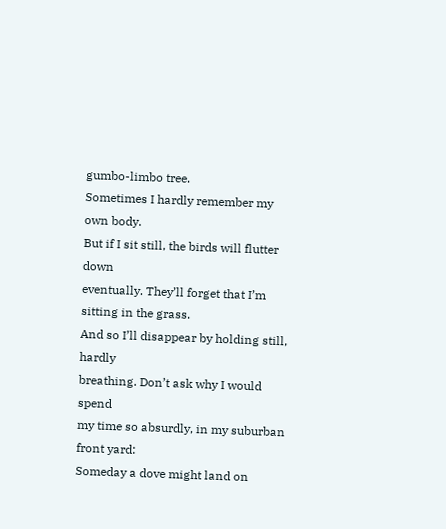gumbo-limbo tree.
Sometimes I hardly remember my own body.
But if I sit still, the birds will flutter down
eventually. They’ll forget that I’m sitting in the grass.
And so I’ll disappear by holding still, hardly
breathing. Don’t ask why I would spend
my time so absurdly, in my suburban front yard:
Someday a dove might land on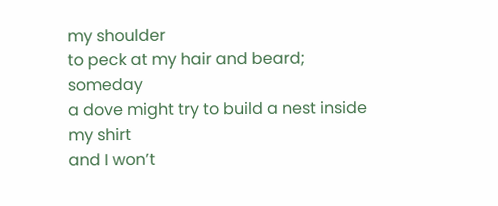my shoulder
to peck at my hair and beard; someday
a dove might try to build a nest inside my shirt
and I won’t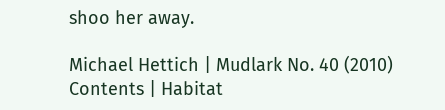shoo her away.

Michael Hettich | Mudlark No. 40 (2010)
Contents | Habitat